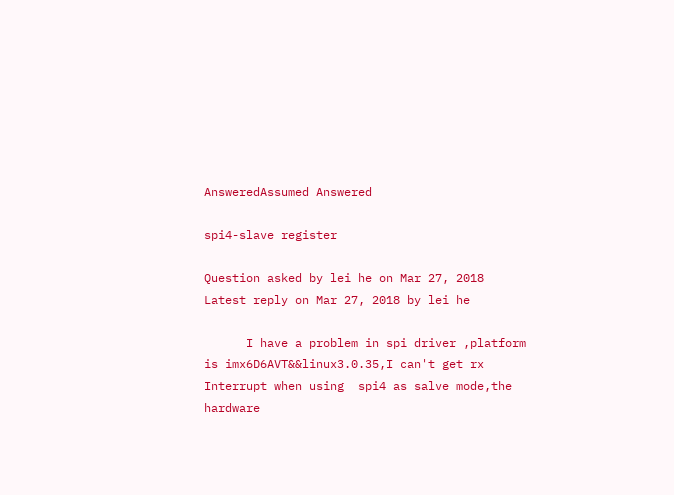AnsweredAssumed Answered

spi4-slave register

Question asked by lei he on Mar 27, 2018
Latest reply on Mar 27, 2018 by lei he

      I have a problem in spi driver ,platform is imx6D6AVT&&linux3.0.35,I can't get rx Interrupt when using  spi4 as salve mode,the hardware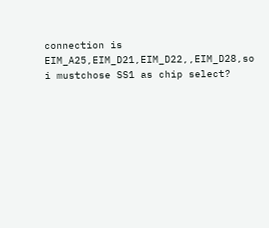connection is EIM_A25,EIM_D21,EIM_D22,,EIM_D28,so i mustchose SS1 as chip select?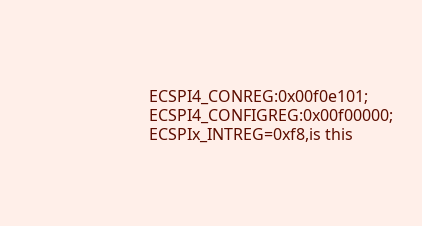ECSPI4_CONREG:0x00f0e101;   ECSPI4_CONFIGREG:0x00f00000; ECSPIx_INTREG=0xf8,is this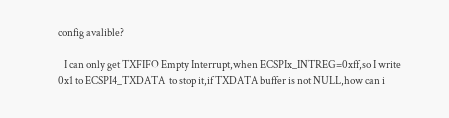config avalible?

   I can only get TXFIFO Empty Interrupt,when ECSPIx_INTREG=0xff,so I write 0x1 to ECSPI4_TXDATA  to stop it,if TXDATA buffer is not NULL,how can i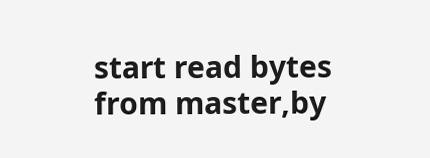start read bytes from master,by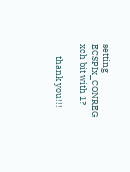setting ECSPIx_CONREG xch bit with 1?

      thank you!!!